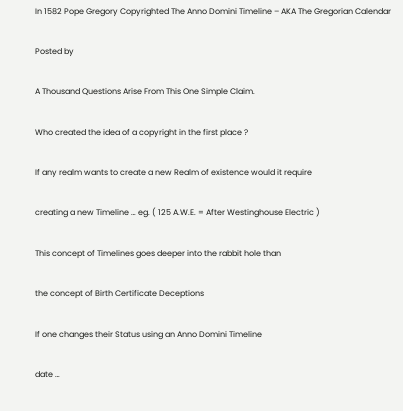In 1582 Pope Gregory Copyrighted The Anno Domini Timeline – AKA The Gregorian Calendar

Posted by

A Thousand Questions Arise From This One Simple Claim.

Who created the idea of a copyright in the first place ?

If any realm wants to create a new Realm of existence would it require

creating a new Timeline … eg. ( 125 A.W.E. = After Westinghouse Electric )

This concept of Timelines goes deeper into the rabbit hole than

the concept of Birth Certificate Deceptions

If one changes their Status using an Anno Domini Timeline

date …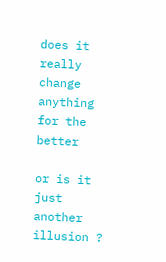does it really change anything for the better

or is it just another illusion ?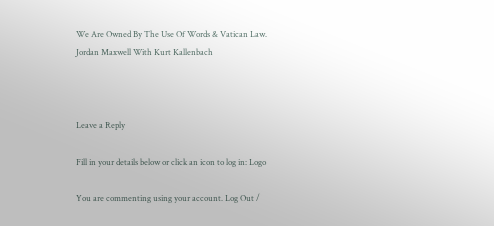We Are Owned By The Use Of Words & Vatican Law. Jordan Maxwell With Kurt Kallenbach



Leave a Reply

Fill in your details below or click an icon to log in: Logo

You are commenting using your account. Log Out /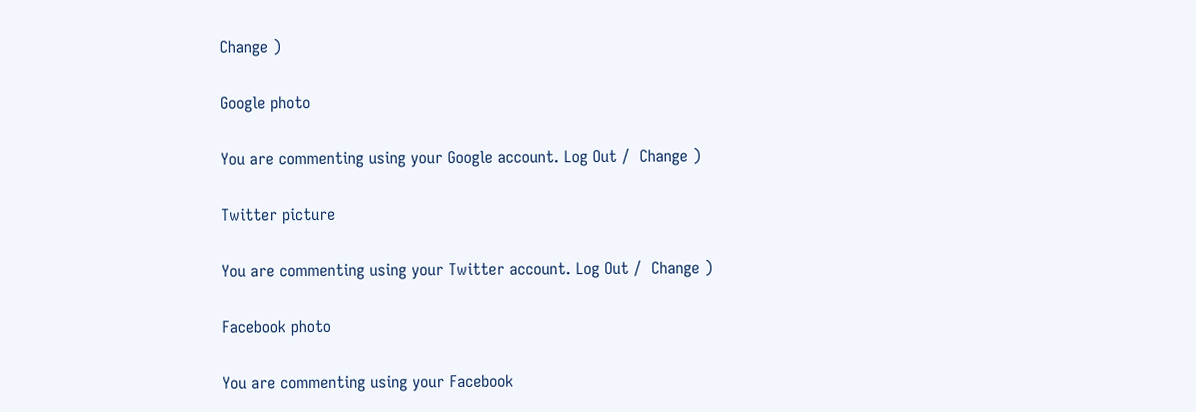Change )

Google photo

You are commenting using your Google account. Log Out /  Change )

Twitter picture

You are commenting using your Twitter account. Log Out /  Change )

Facebook photo

You are commenting using your Facebook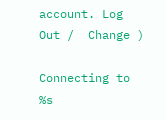account. Log Out /  Change )

Connecting to %s